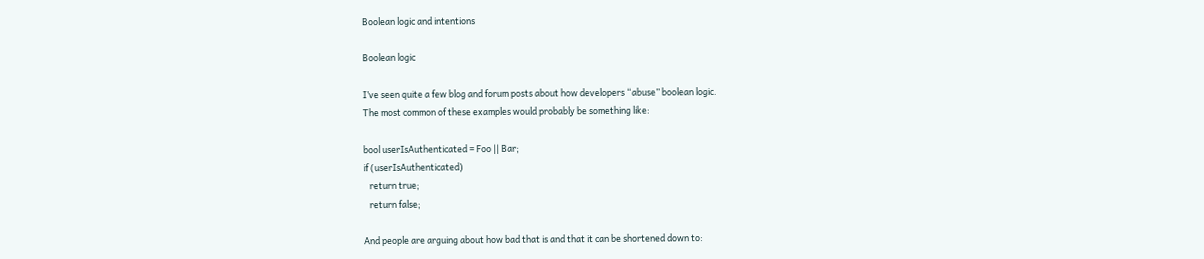Boolean logic and intentions

Boolean logic

I’ve seen quite a few blog and forum posts about how developers “abuse” boolean logic.
The most common of these examples would probably be something like:

bool userIsAuthenticated = Foo || Bar;
if (userIsAuthenticated)
   return true;
   return false;

And people are arguing about how bad that is and that it can be shortened down to: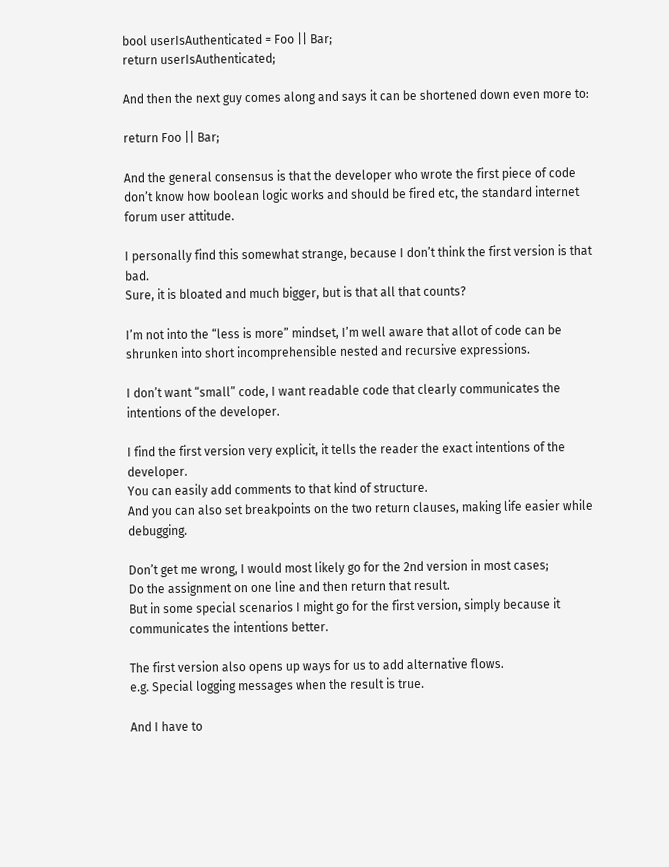bool userIsAuthenticated = Foo || Bar;
return userIsAuthenticated;

And then the next guy comes along and says it can be shortened down even more to:

return Foo || Bar;

And the general consensus is that the developer who wrote the first piece of code don’t know how boolean logic works and should be fired etc, the standard internet forum user attitude.

I personally find this somewhat strange, because I don’t think the first version is that bad.
Sure, it is bloated and much bigger, but is that all that counts?

I’m not into the “less is more” mindset, I’m well aware that allot of code can be shrunken into short incomprehensible nested and recursive expressions.

I don’t want “small” code, I want readable code that clearly communicates the intentions of the developer.

I find the first version very explicit, it tells the reader the exact intentions of the developer.
You can easily add comments to that kind of structure.
And you can also set breakpoints on the two return clauses, making life easier while debugging.

Don’t get me wrong, I would most likely go for the 2nd version in most cases;
Do the assignment on one line and then return that result.
But in some special scenarios I might go for the first version, simply because it communicates the intentions better.

The first version also opens up ways for us to add alternative flows.
e.g. Special logging messages when the result is true.

And I have to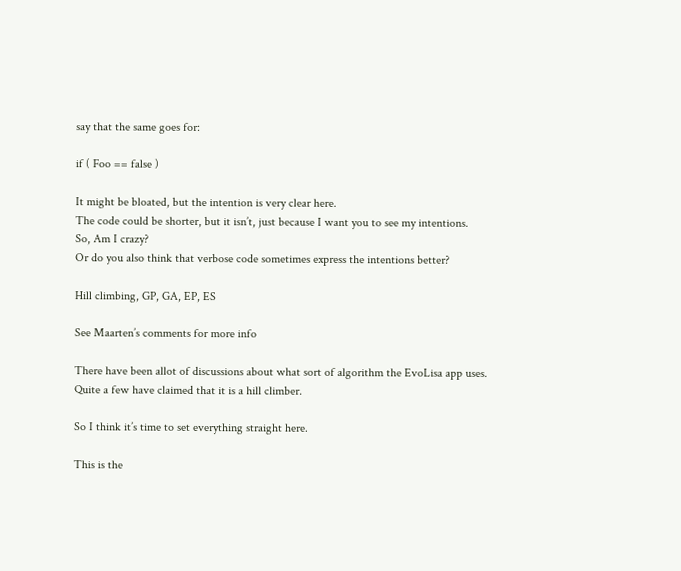say that the same goes for:

if ( Foo == false )

It might be bloated, but the intention is very clear here.
The code could be shorter, but it isn’t, just because I want you to see my intentions.
So, Am I crazy?
Or do you also think that verbose code sometimes express the intentions better?

Hill climbing, GP, GA, EP, ES

See Maarten’s comments for more info

There have been allot of discussions about what sort of algorithm the EvoLisa app uses.
Quite a few have claimed that it is a hill climber.

So I think it’s time to set everything straight here.

This is the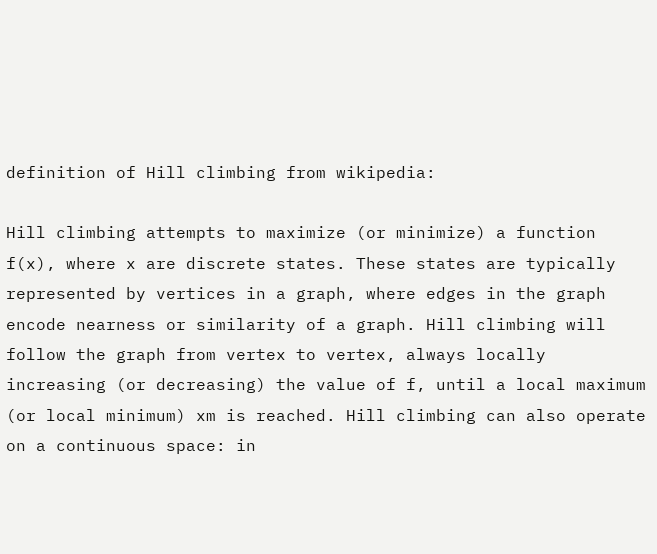definition of Hill climbing from wikipedia:

Hill climbing attempts to maximize (or minimize) a function f(x), where x are discrete states. These states are typically represented by vertices in a graph, where edges in the graph encode nearness or similarity of a graph. Hill climbing will follow the graph from vertex to vertex, always locally increasing (or decreasing) the value of f, until a local maximum (or local minimum) xm is reached. Hill climbing can also operate on a continuous space: in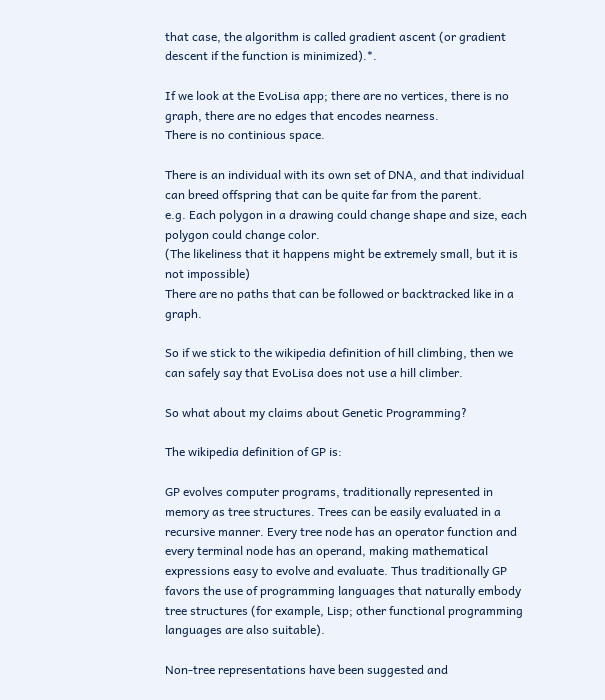that case, the algorithm is called gradient ascent (or gradient descent if the function is minimized).*.

If we look at the EvoLisa app; there are no vertices, there is no graph, there are no edges that encodes nearness.
There is no continious space.

There is an individual with its own set of DNA, and that individual can breed offspring that can be quite far from the parent.
e.g. Each polygon in a drawing could change shape and size, each polygon could change color.
(The likeliness that it happens might be extremely small, but it is not impossible)
There are no paths that can be followed or backtracked like in a graph.

So if we stick to the wikipedia definition of hill climbing, then we can safely say that EvoLisa does not use a hill climber.

So what about my claims about Genetic Programming?

The wikipedia definition of GP is:

GP evolves computer programs, traditionally represented in memory as tree structures. Trees can be easily evaluated in a recursive manner. Every tree node has an operator function and every terminal node has an operand, making mathematical expressions easy to evolve and evaluate. Thus traditionally GP favors the use of programming languages that naturally embody tree structures (for example, Lisp; other functional programming languages are also suitable).

Non-tree representations have been suggested and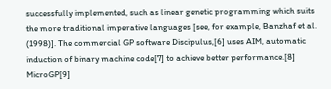successfully implemented, such as linear genetic programming which suits the more traditional imperative languages [see, for example, Banzhaf et al. (1998)]. The commercial GP software Discipulus,[6] uses AIM, automatic induction of binary machine code[7] to achieve better performance.[8] MicroGP[9]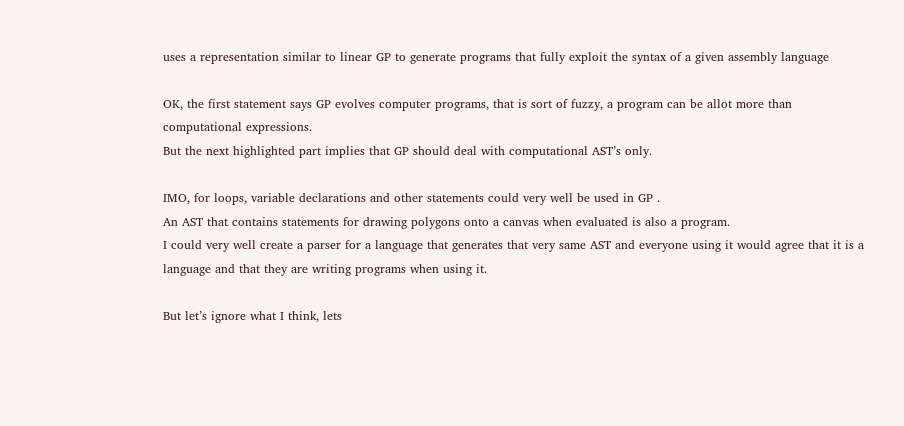uses a representation similar to linear GP to generate programs that fully exploit the syntax of a given assembly language

OK, the first statement says GP evolves computer programs, that is sort of fuzzy, a program can be allot more than computational expressions.
But the next highlighted part implies that GP should deal with computational AST’s only.

IMO, for loops, variable declarations and other statements could very well be used in GP .
An AST that contains statements for drawing polygons onto a canvas when evaluated is also a program.
I could very well create a parser for a language that generates that very same AST and everyone using it would agree that it is a language and that they are writing programs when using it.

But let’s ignore what I think, lets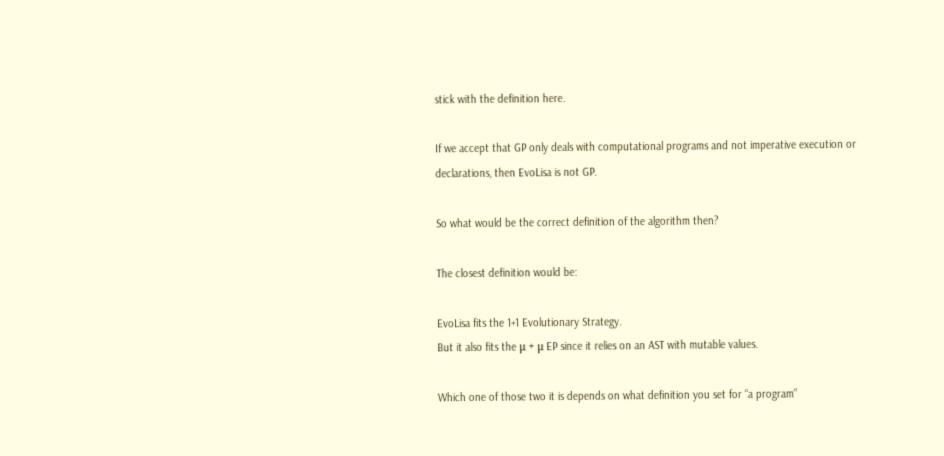stick with the definition here.

If we accept that GP only deals with computational programs and not imperative execution or declarations, then EvoLisa is not GP.

So what would be the correct definition of the algorithm then?

The closest definition would be:

EvoLisa fits the 1+1 Evolutionary Strategy.
But it also fits the μ + μ EP since it relies on an AST with mutable values.

Which one of those two it is depends on what definition you set for “a program”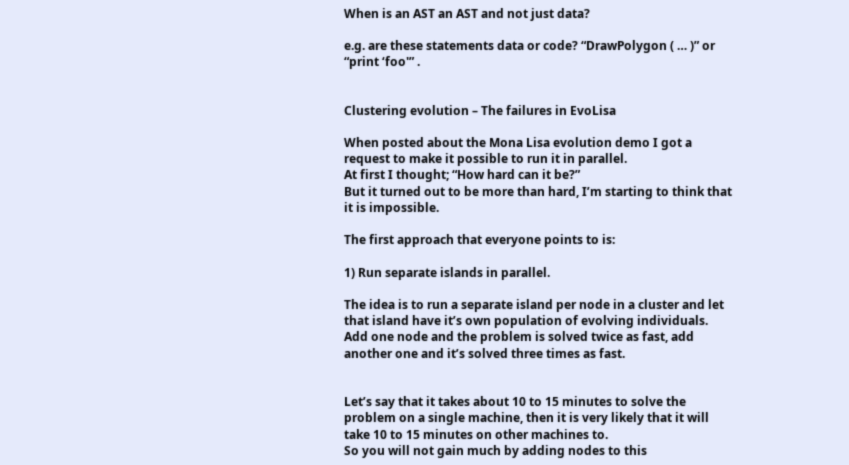When is an AST an AST and not just data?

e.g. are these statements data or code? “DrawPolygon ( … )” or “print ‘foo'” .


Clustering evolution – The failures in EvoLisa

When posted about the Mona Lisa evolution demo I got a request to make it possible to run it in parallel.
At first I thought; “How hard can it be?”
But it turned out to be more than hard, I’m starting to think that it is impossible.

The first approach that everyone points to is:

1) Run separate islands in parallel.

The idea is to run a separate island per node in a cluster and let that island have it’s own population of evolving individuals.
Add one node and the problem is solved twice as fast, add another one and it’s solved three times as fast.


Let’s say that it takes about 10 to 15 minutes to solve the problem on a single machine, then it is very likely that it will take 10 to 15 minutes on other machines to.
So you will not gain much by adding nodes to this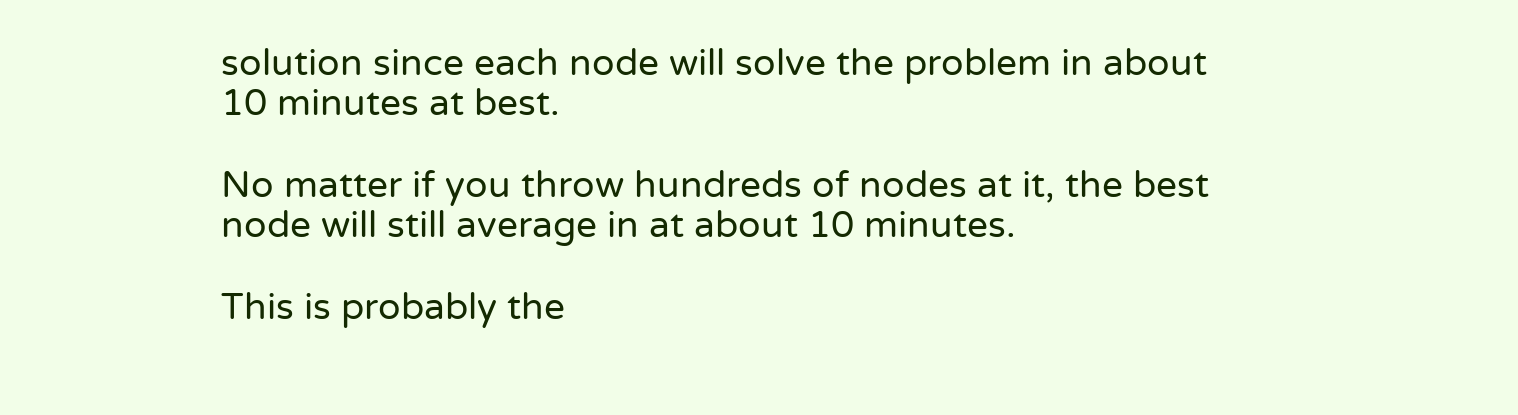solution since each node will solve the problem in about 10 minutes at best.

No matter if you throw hundreds of nodes at it, the best node will still average in at about 10 minutes.

This is probably the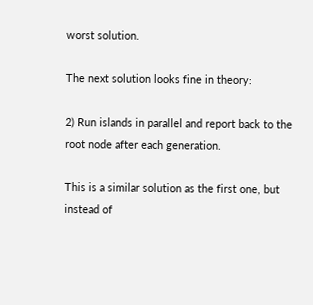worst solution.

The next solution looks fine in theory:

2) Run islands in parallel and report back to the root node after each generation.

This is a similar solution as the first one, but instead of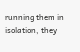running them in isolation, they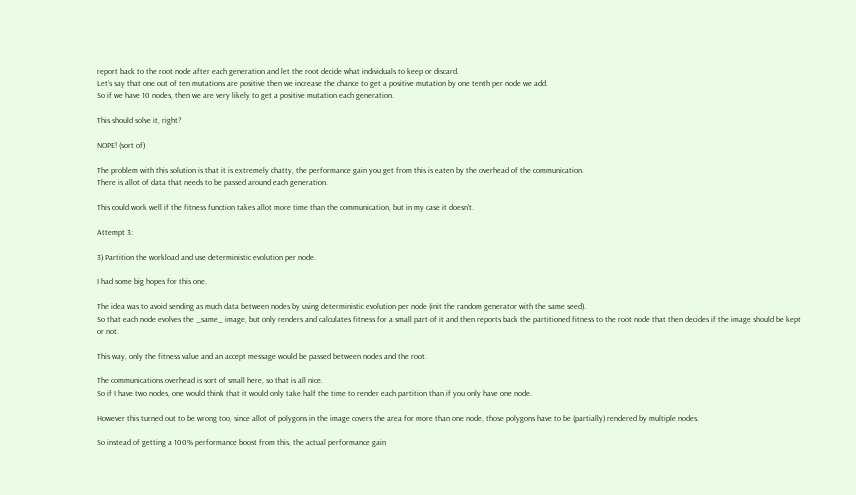report back to the root node after each generation and let the root decide what individuals to keep or discard.
Let’s say that one out of ten mutations are positive then we increase the chance to get a positive mutation by one tenth per node we add.
So if we have 10 nodes, then we are very likely to get a positive mutation each generation.

This should solve it, right?

NOPE! (sort of)

The problem with this solution is that it is extremely chatty, the performance gain you get from this is eaten by the overhead of the communication.
There is allot of data that needs to be passed around each generation.

This could work well if the fitness function takes allot more time than the communication, but in my case it doesn’t.

Attempt 3:

3) Partition the workload and use deterministic evolution per node.

I had some big hopes for this one.

The idea was to avoid sending as much data between nodes by using deterministic evolution per node (init the random generator with the same seed).
So that each node evolves the _same_ image, but only renders and calculates fitness for a small part of it and then reports back the partitioned fitness to the root node that then decides if the image should be kept or not.

This way, only the fitness value and an accept message would be passed between nodes and the root.

The communications overhead is sort of small here, so that is all nice.
So if I have two nodes, one would think that it would only take half the time to render each partition than if you only have one node.

However this turned out to be wrong too, since allot of polygons in the image covers the area for more than one node, those polygons have to be (partially) rendered by multiple nodes.

So instead of getting a 100% performance boost from this, the actual performance gain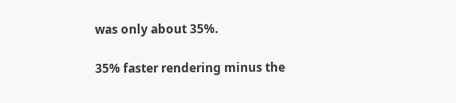was only about 35%.

35% faster rendering minus the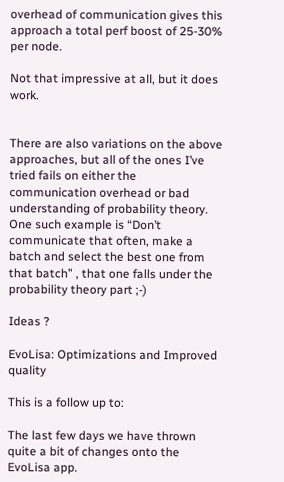overhead of communication gives this approach a total perf boost of 25-30% per node.

Not that impressive at all, but it does work.


There are also variations on the above approaches, but all of the ones I’ve tried fails on either the communication overhead or bad understanding of probability theory.
One such example is “Don’t communicate that often, make a batch and select the best one from that batch” , that one falls under the probability theory part ;-)

Ideas ?

EvoLisa: Optimizations and Improved quality

This is a follow up to:

The last few days we have thrown quite a bit of changes onto the EvoLisa app.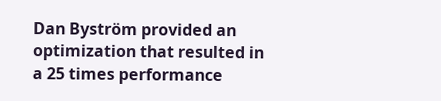Dan Byström provided an optimization that resulted in a 25 times performance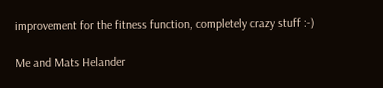improvement for the fitness function, completely crazy stuff :-)

Me and Mats Helander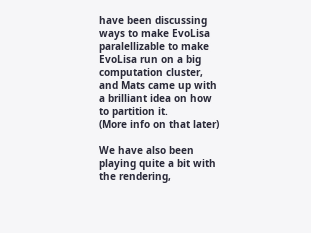have been discussing ways to make EvoLisa paralellizable to make EvoLisa run on a big computation cluster, and Mats came up with a brilliant idea on how to partition it.
(More info on that later)

We have also been playing quite a bit with the rendering,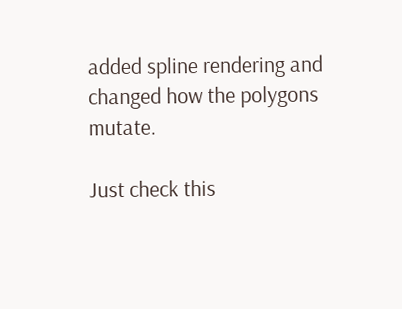added spline rendering and changed how the polygons mutate.

Just check this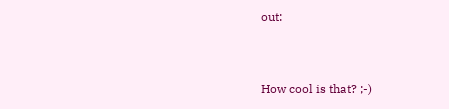out:


How cool is that? ;-)